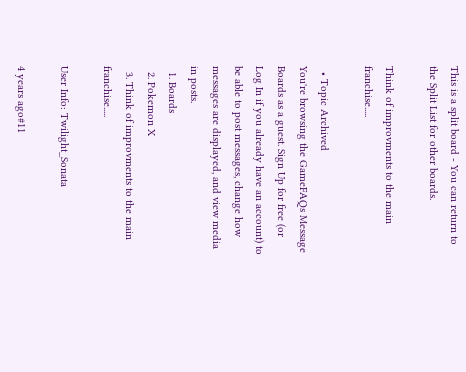This is a split board - You can return to the Split List for other boards.

Think of improvments to the main franchise.....

  • Topic Archived
You're browsing the GameFAQs Message Boards as a guest. Sign Up for free (or Log In if you already have an account) to be able to post messages, change how messages are displayed, and view media in posts.
  1. Boards
  2. Pokemon X
  3. Think of improvments to the main franchise.....

User Info: Twilight_Sonata

4 years ago#11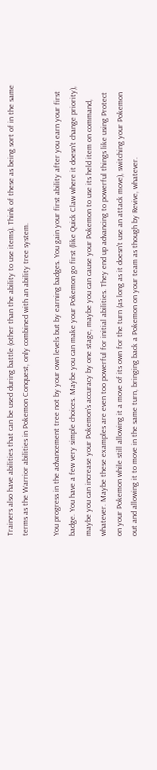Trainers also have abilities that can be used during battle (other than the ability to use items). Think of these as being sort of in the same terms as the Warrior abilities in Pokemon Conquest, only combined with an ability tree system.

You progress in the advancement tree not by your own levels but by earning badges. You gain your first ability after you earn your first badge. You have a few very simple choices. Maybe you can make your Pokemon go first (like Quick Claw where it doesn't change priority), maybe you can increase your Pokemon's accuracy by one stage, maybe you can cause your Pokemon to use its held item on command, whatever. Maybe these examples are even too powerful for initial abilities. They end up advancing to powerful things like using Protect on your Pokemon while still allowing it a move of its own for the turn (as long as it doesn't use an attack move), switching your Pokemon out and allowing it to move in the same turn, bringing back a Pokemon on your team as though by Revive, whatever.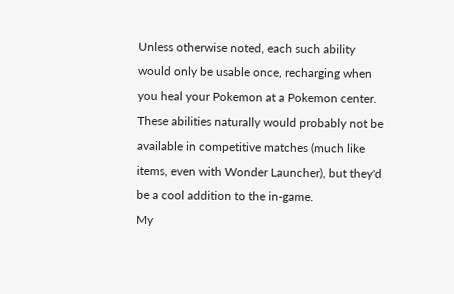Unless otherwise noted, each such ability would only be usable once, recharging when you heal your Pokemon at a Pokemon center. These abilities naturally would probably not be available in competitive matches (much like items, even with Wonder Launcher), but they'd be a cool addition to the in-game.
My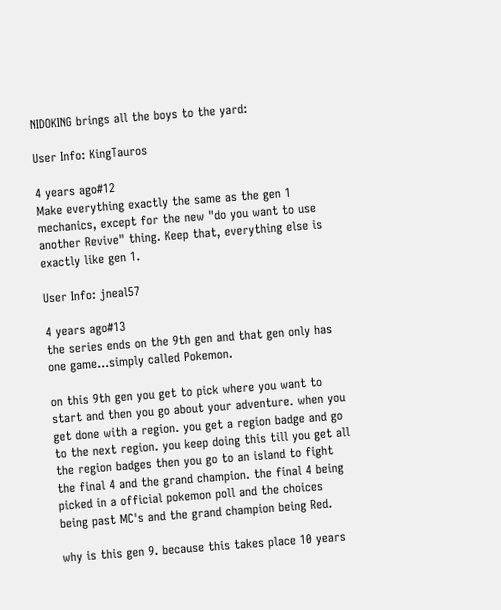NIDOKING brings all the boys to the yard:

User Info: KingTauros

4 years ago#12
Make everything exactly the same as the gen 1 mechanics, except for the new "do you want to use another Revive" thing. Keep that, everything else is exactly like gen 1.

User Info: jneal57

4 years ago#13
the series ends on the 9th gen and that gen only has one game...simply called Pokemon.

on this 9th gen you get to pick where you want to start and then you go about your adventure. when you get done with a region. you get a region badge and go to the next region. you keep doing this till you get all the region badges then you go to an island to fight the final 4 and the grand champion. the final 4 being picked in a official pokemon poll and the choices being past MC's and the grand champion being Red.

why is this gen 9. because this takes place 10 years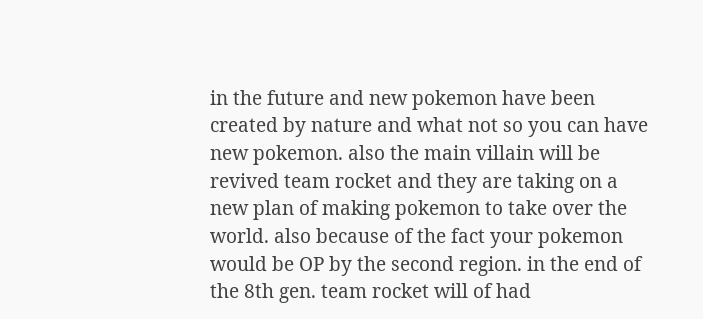in the future and new pokemon have been created by nature and what not so you can have new pokemon. also the main villain will be revived team rocket and they are taking on a new plan of making pokemon to take over the world. also because of the fact your pokemon would be OP by the second region. in the end of the 8th gen. team rocket will of had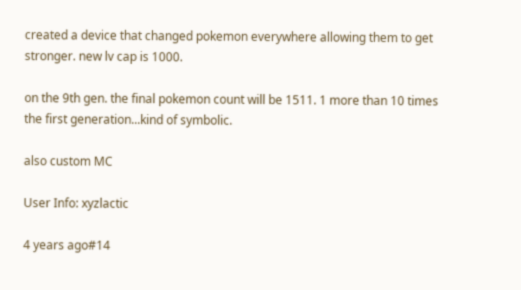created a device that changed pokemon everywhere allowing them to get stronger. new lv cap is 1000.

on the 9th gen. the final pokemon count will be 1511. 1 more than 10 times the first generation...kind of symbolic.

also custom MC

User Info: xyzlactic

4 years ago#14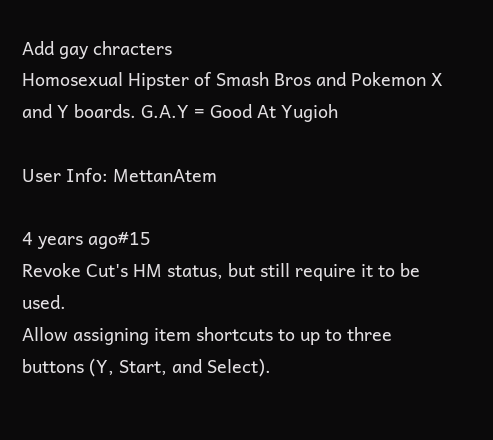Add gay chracters
Homosexual Hipster of Smash Bros and Pokemon X and Y boards. G.A.Y = Good At Yugioh

User Info: MettanAtem

4 years ago#15
Revoke Cut's HM status, but still require it to be used.
Allow assigning item shortcuts to up to three buttons (Y, Start, and Select).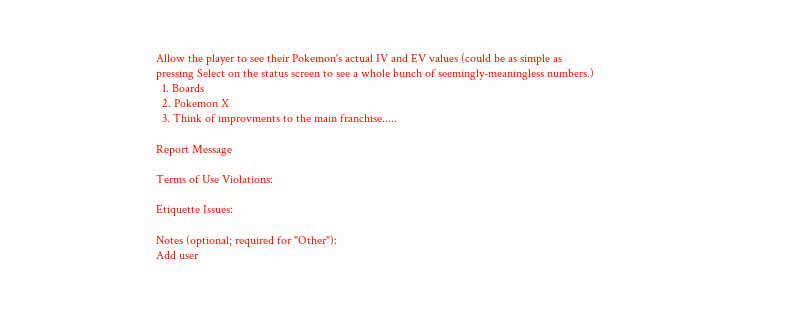Allow the player to see their Pokemon's actual IV and EV values (could be as simple as pressing Select on the status screen to see a whole bunch of seemingly-meaningless numbers.)
  1. Boards
  2. Pokemon X
  3. Think of improvments to the main franchise.....

Report Message

Terms of Use Violations:

Etiquette Issues:

Notes (optional; required for "Other"):
Add user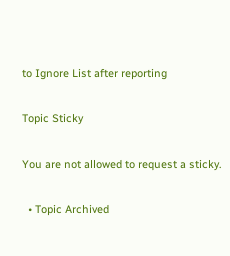to Ignore List after reporting

Topic Sticky

You are not allowed to request a sticky.

  • Topic Archived